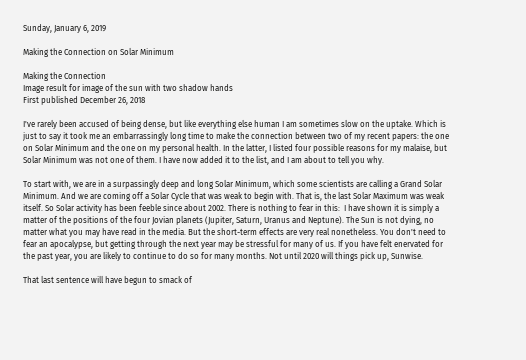Sunday, January 6, 2019

Making the Connection on Solar Minimum

Making the Connection
Image result for image of the sun with two shadow hands
First published December 26, 2018

I've rarely been accused of being dense, but like everything else human I am sometimes slow on the uptake. Which is just to say it took me an embarrassingly long time to make the connection between two of my recent papers: the one  on Solar Minimum and the one on my personal health. In the latter, I listed four possible reasons for my malaise, but Solar Minimum was not one of them. I have now added it to the list, and I am about to tell you why.

To start with, we are in a surpassingly deep and long Solar Minimum, which some scientists are calling a Grand Solar Minimum. And we are coming off a Solar Cycle that was weak to begin with. That is, the last Solar Maximum was weak itself. So Solar activity has been feeble since about 2002. There is nothing to fear in this:  I have shown it is simply a matter of the positions of the four Jovian planets (Jupiter, Saturn, Uranus and Neptune). The Sun is not dying, no matter what you may have read in the media. But the short-term effects are very real nonetheless. You don't need to fear an apocalypse, but getting through the next year may be stressful for many of us. If you have felt enervated for the past year, you are likely to continue to do so for many months. Not until 2020 will things pick up, Sunwise.

That last sentence will have begun to smack of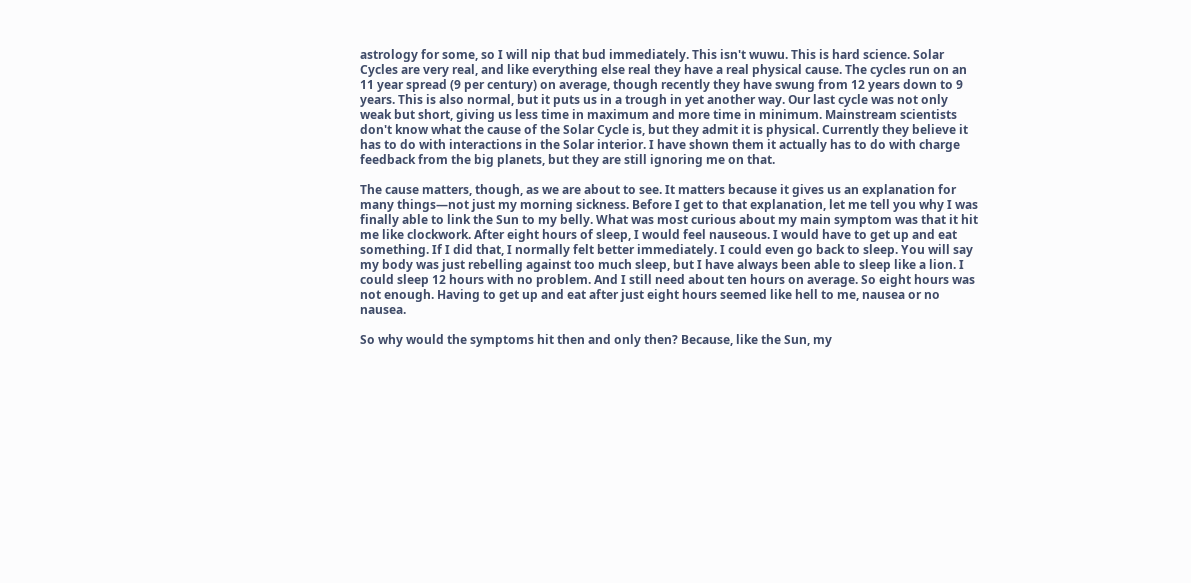astrology for some, so I will nip that bud immediately. This isn't wuwu. This is hard science. Solar Cycles are very real, and like everything else real they have a real physical cause. The cycles run on an 11 year spread (9 per century) on average, though recently they have swung from 12 years down to 9 years. This is also normal, but it puts us in a trough in yet another way. Our last cycle was not only weak but short, giving us less time in maximum and more time in minimum. Mainstream scientists don't know what the cause of the Solar Cycle is, but they admit it is physical. Currently they believe it has to do with interactions in the Solar interior. I have shown them it actually has to do with charge feedback from the big planets, but they are still ignoring me on that.

The cause matters, though, as we are about to see. It matters because it gives us an explanation for many things—not just my morning sickness. Before I get to that explanation, let me tell you why I was finally able to link the Sun to my belly. What was most curious about my main symptom was that it hit me like clockwork. After eight hours of sleep, I would feel nauseous. I would have to get up and eat something. If I did that, I normally felt better immediately. I could even go back to sleep. You will say my body was just rebelling against too much sleep, but I have always been able to sleep like a lion. I could sleep 12 hours with no problem. And I still need about ten hours on average. So eight hours was not enough. Having to get up and eat after just eight hours seemed like hell to me, nausea or no nausea.

So why would the symptoms hit then and only then? Because, like the Sun, my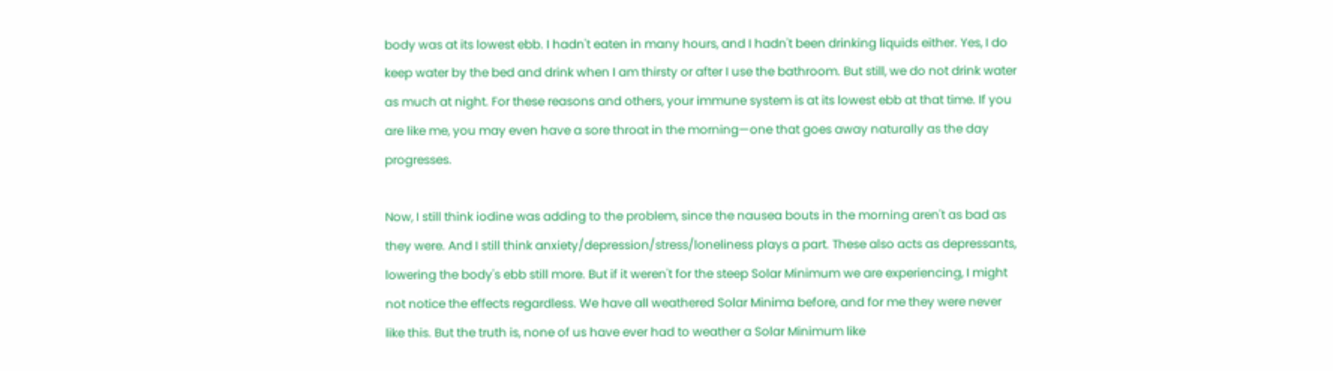body was at its lowest ebb. I hadn't eaten in many hours, and I hadn't been drinking liquids either. Yes, I do keep water by the bed and drink when I am thirsty or after I use the bathroom. But still, we do not drink water as much at night. For these reasons and others, your immune system is at its lowest ebb at that time. If you are like me, you may even have a sore throat in the morning—one that goes away naturally as the day progresses.

Now, I still think iodine was adding to the problem, since the nausea bouts in the morning aren't as bad as they were. And I still think anxiety/depression/stress/loneliness plays a part. These also acts as depressants, lowering the body's ebb still more. But if it weren't for the steep Solar Minimum we are experiencing, I might not notice the effects regardless. We have all weathered Solar Minima before, and for me they were never like this. But the truth is, none of us have ever had to weather a Solar Minimum like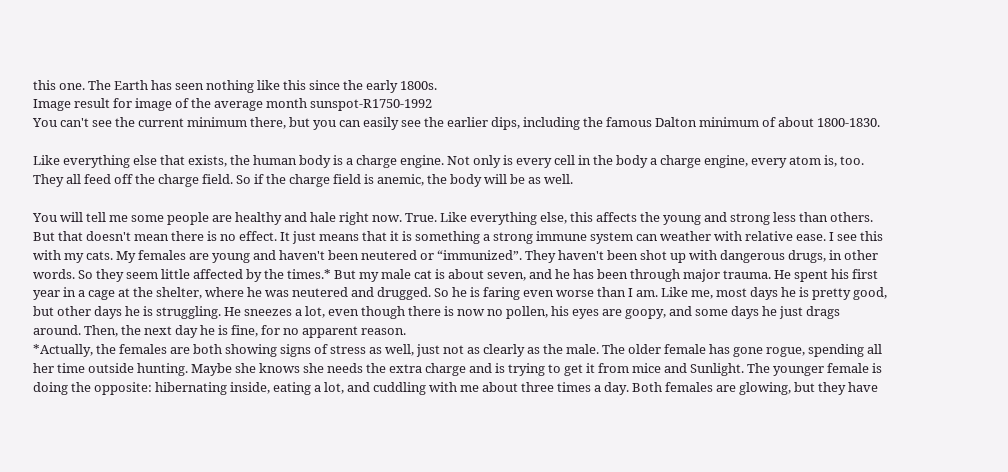this one. The Earth has seen nothing like this since the early 1800s.
Image result for image of the average month sunspot-R1750-1992
You can't see the current minimum there, but you can easily see the earlier dips, including the famous Dalton minimum of about 1800-1830.

Like everything else that exists, the human body is a charge engine. Not only is every cell in the body a charge engine, every atom is, too. They all feed off the charge field. So if the charge field is anemic, the body will be as well.

You will tell me some people are healthy and hale right now. True. Like everything else, this affects the young and strong less than others. But that doesn't mean there is no effect. It just means that it is something a strong immune system can weather with relative ease. I see this with my cats. My females are young and haven't been neutered or “immunized”. They haven't been shot up with dangerous drugs, in other words. So they seem little affected by the times.* But my male cat is about seven, and he has been through major trauma. He spent his first year in a cage at the shelter, where he was neutered and drugged. So he is faring even worse than I am. Like me, most days he is pretty good, but other days he is struggling. He sneezes a lot, even though there is now no pollen, his eyes are goopy, and some days he just drags around. Then, the next day he is fine, for no apparent reason.
*Actually, the females are both showing signs of stress as well, just not as clearly as the male. The older female has gone rogue, spending all her time outside hunting. Maybe she knows she needs the extra charge and is trying to get it from mice and Sunlight. The younger female is doing the opposite: hibernating inside, eating a lot, and cuddling with me about three times a day. Both females are glowing, but they have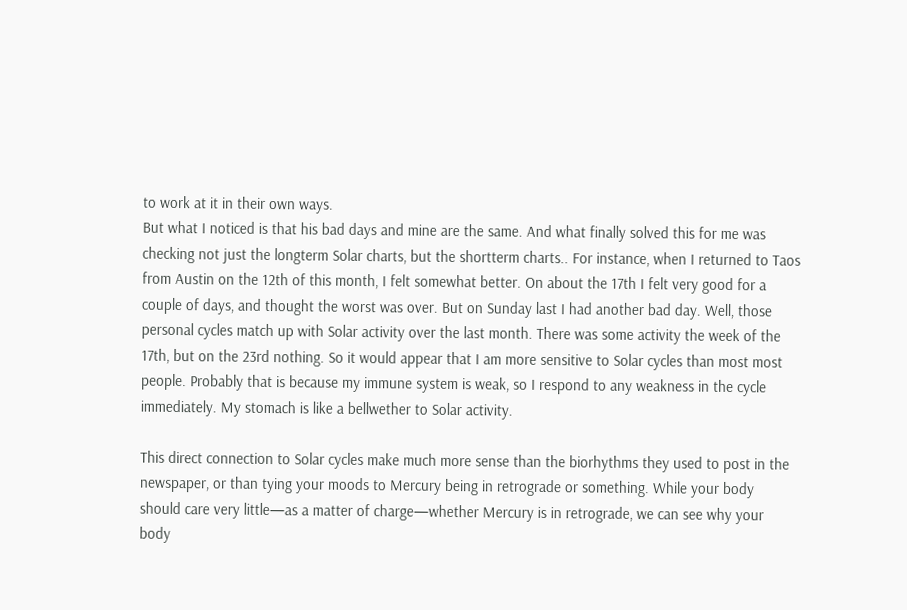to work at it in their own ways.
But what I noticed is that his bad days and mine are the same. And what finally solved this for me was checking not just the longterm Solar charts, but the shortterm charts.. For instance, when I returned to Taos from Austin on the 12th of this month, I felt somewhat better. On about the 17th I felt very good for a couple of days, and thought the worst was over. But on Sunday last I had another bad day. Well, those personal cycles match up with Solar activity over the last month. There was some activity the week of the 17th, but on the 23rd nothing. So it would appear that I am more sensitive to Solar cycles than most most people. Probably that is because my immune system is weak, so I respond to any weakness in the cycle immediately. My stomach is like a bellwether to Solar activity.

This direct connection to Solar cycles make much more sense than the biorhythms they used to post in the newspaper, or than tying your moods to Mercury being in retrograde or something. While your body should care very little—as a matter of charge—whether Mercury is in retrograde, we can see why your body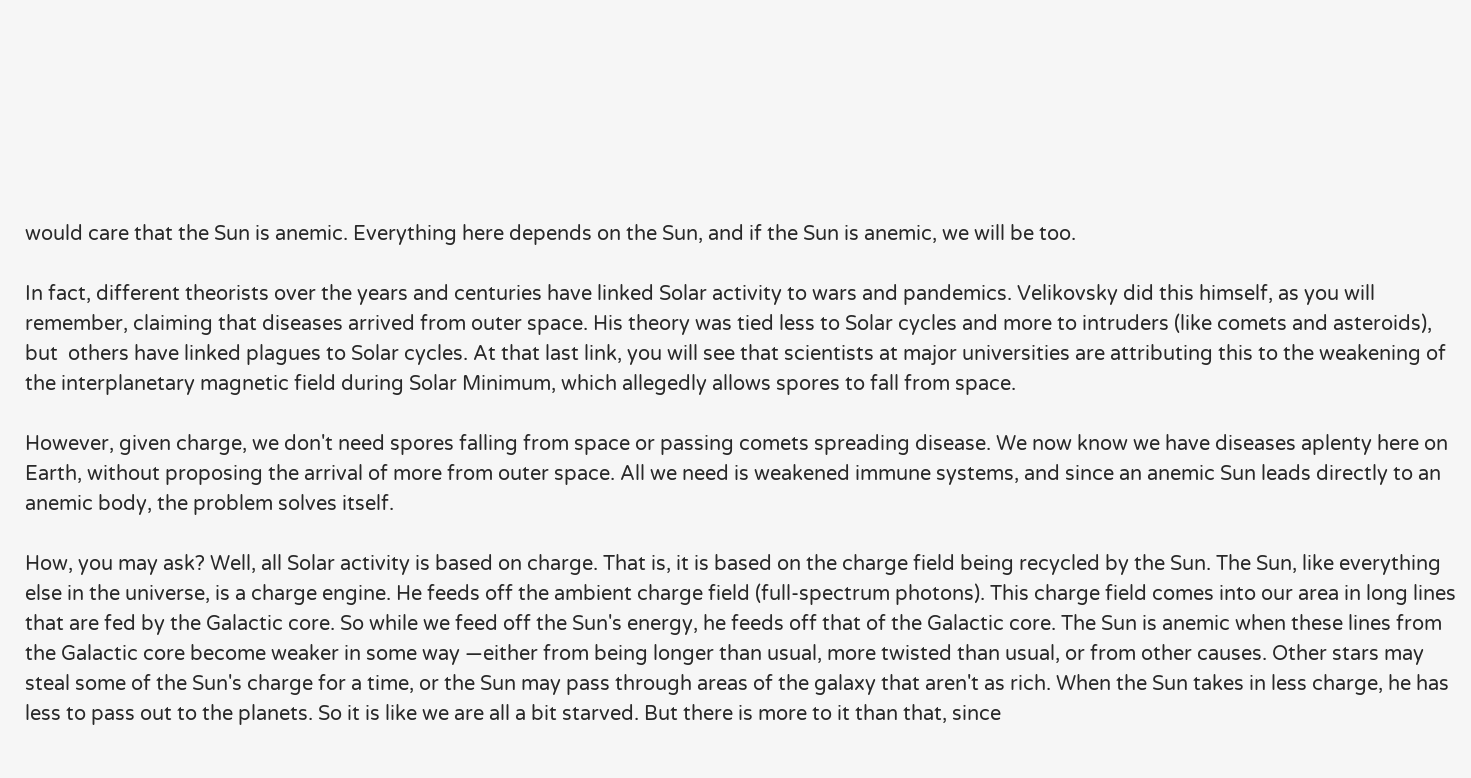would care that the Sun is anemic. Everything here depends on the Sun, and if the Sun is anemic, we will be too.

In fact, different theorists over the years and centuries have linked Solar activity to wars and pandemics. Velikovsky did this himself, as you will remember, claiming that diseases arrived from outer space. His theory was tied less to Solar cycles and more to intruders (like comets and asteroids), but  others have linked plagues to Solar cycles. At that last link, you will see that scientists at major universities are attributing this to the weakening of the interplanetary magnetic field during Solar Minimum, which allegedly allows spores to fall from space.

However, given charge, we don't need spores falling from space or passing comets spreading disease. We now know we have diseases aplenty here on Earth, without proposing the arrival of more from outer space. All we need is weakened immune systems, and since an anemic Sun leads directly to an anemic body, the problem solves itself.

How, you may ask? Well, all Solar activity is based on charge. That is, it is based on the charge field being recycled by the Sun. The Sun, like everything else in the universe, is a charge engine. He feeds off the ambient charge field (full-spectrum photons). This charge field comes into our area in long lines that are fed by the Galactic core. So while we feed off the Sun's energy, he feeds off that of the Galactic core. The Sun is anemic when these lines from the Galactic core become weaker in some way —either from being longer than usual, more twisted than usual, or from other causes. Other stars may steal some of the Sun's charge for a time, or the Sun may pass through areas of the galaxy that aren't as rich. When the Sun takes in less charge, he has less to pass out to the planets. So it is like we are all a bit starved. But there is more to it than that, since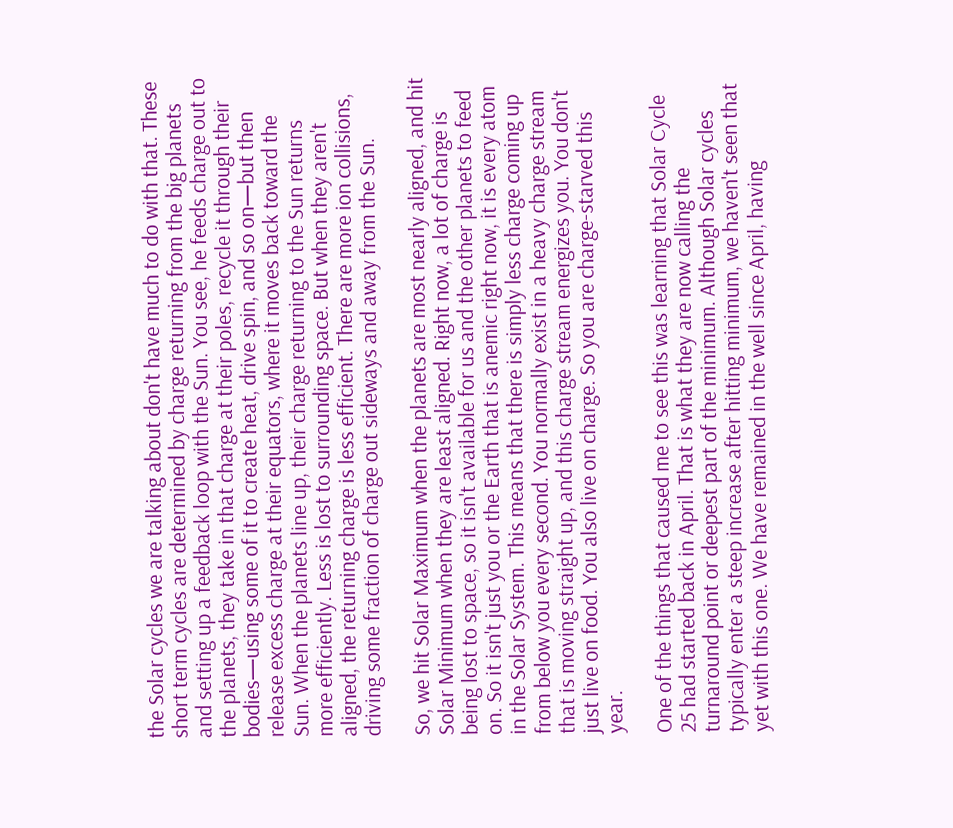the Solar cycles we are talking about don't have much to do with that. These short term cycles are determined by charge returning from the big planets and setting up a feedback loop with the Sun. You see, he feeds charge out to the planets, they take in that charge at their poles, recycle it through their bodies—using some of it to create heat, drive spin, and so on—but then release excess charge at their equators, where it moves back toward the Sun. When the planets line up, their charge returning to the Sun returns more efficiently. Less is lost to surrounding space. But when they aren't aligned, the returning charge is less efficient. There are more ion collisions, driving some fraction of charge out sideways and away from the Sun.

So, we hit Solar Maximum when the planets are most nearly aligned, and hit Solar Minimum when they are least aligned. Right now, a lot of charge is being lost to space, so it isn't available for us and the other planets to feed on. So it isn't just you or the Earth that is anemic right now, it is every atom in the Solar System. This means that there is simply less charge coming up from below you every second. You normally exist in a heavy charge stream that is moving straight up, and this charge stream energizes you. You don't just live on food. You also live on charge. So you are charge-starved this year.

One of the things that caused me to see this was learning that Solar Cycle 25 had started back in April. That is what they are now calling the turnaround point or deepest part of the minimum. Although Solar cycles typically enter a steep increase after hitting minimum, we haven't seen that yet with this one. We have remained in the well since April, having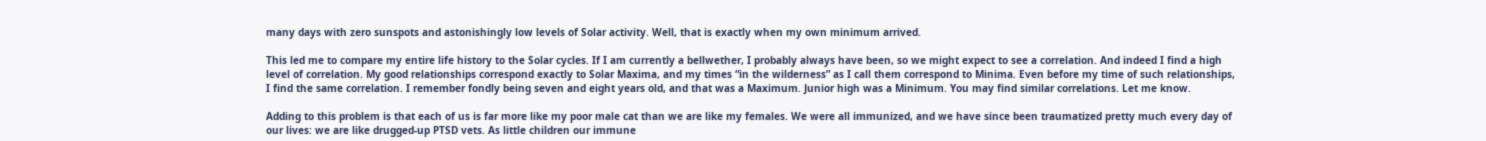many days with zero sunspots and astonishingly low levels of Solar activity. Well, that is exactly when my own minimum arrived.

This led me to compare my entire life history to the Solar cycles. If I am currently a bellwether, I probably always have been, so we might expect to see a correlation. And indeed I find a high level of correlation. My good relationships correspond exactly to Solar Maxima, and my times “in the wilderness” as I call them correspond to Minima. Even before my time of such relationships, I find the same correlation. I remember fondly being seven and eight years old, and that was a Maximum. Junior high was a Minimum. You may find similar correlations. Let me know.

Adding to this problem is that each of us is far more like my poor male cat than we are like my females. We were all immunized, and we have since been traumatized pretty much every day of our lives: we are like drugged-up PTSD vets. As little children our immune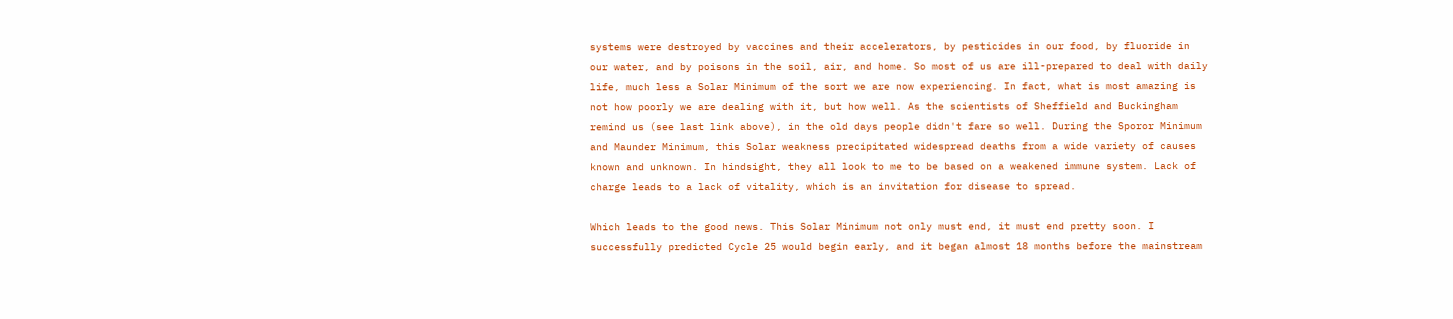systems were destroyed by vaccines and their accelerators, by pesticides in our food, by fluoride in our water, and by poisons in the soil, air, and home. So most of us are ill-prepared to deal with daily life, much less a Solar Minimum of the sort we are now experiencing. In fact, what is most amazing is not how poorly we are dealing with it, but how well. As the scientists of Sheffield and Buckingham remind us (see last link above), in the old days people didn't fare so well. During the Sporor Minimum and Maunder Minimum, this Solar weakness precipitated widespread deaths from a wide variety of causes known and unknown. In hindsight, they all look to me to be based on a weakened immune system. Lack of charge leads to a lack of vitality, which is an invitation for disease to spread.

Which leads to the good news. This Solar Minimum not only must end, it must end pretty soon. I successfully predicted Cycle 25 would begin early, and it began almost 18 months before the mainstream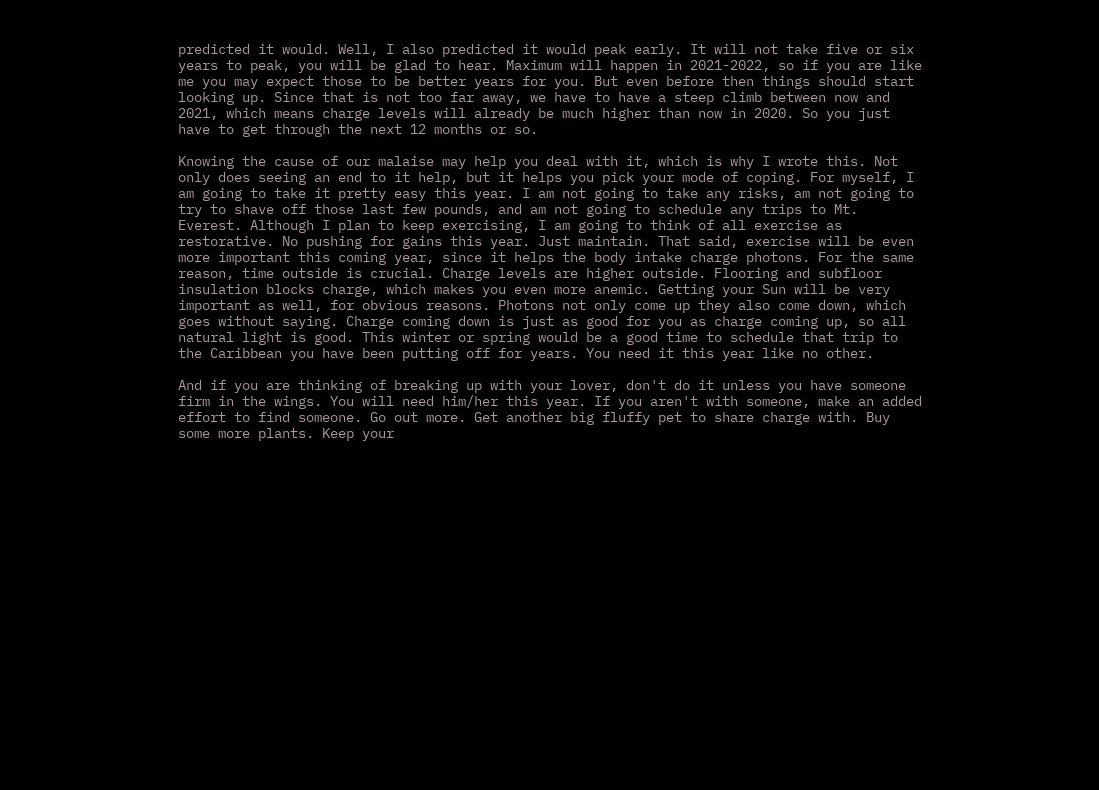predicted it would. Well, I also predicted it would peak early. It will not take five or six years to peak, you will be glad to hear. Maximum will happen in 2021-2022, so if you are like me you may expect those to be better years for you. But even before then things should start looking up. Since that is not too far away, we have to have a steep climb between now and 2021, which means charge levels will already be much higher than now in 2020. So you just have to get through the next 12 months or so.

Knowing the cause of our malaise may help you deal with it, which is why I wrote this. Not only does seeing an end to it help, but it helps you pick your mode of coping. For myself, I am going to take it pretty easy this year. I am not going to take any risks, am not going to try to shave off those last few pounds, and am not going to schedule any trips to Mt. Everest. Although I plan to keep exercising, I am going to think of all exercise as restorative. No pushing for gains this year. Just maintain. That said, exercise will be even more important this coming year, since it helps the body intake charge photons. For the same reason, time outside is crucial. Charge levels are higher outside. Flooring and subfloor insulation blocks charge, which makes you even more anemic. Getting your Sun will be very important as well, for obvious reasons. Photons not only come up they also come down, which goes without saying. Charge coming down is just as good for you as charge coming up, so all natural light is good. This winter or spring would be a good time to schedule that trip to the Caribbean you have been putting off for years. You need it this year like no other.

And if you are thinking of breaking up with your lover, don't do it unless you have someone firm in the wings. You will need him/her this year. If you aren't with someone, make an added effort to find someone. Go out more. Get another big fluffy pet to share charge with. Buy some more plants. Keep your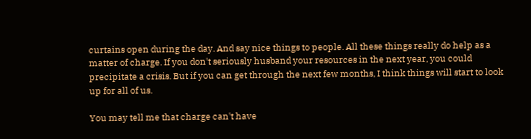curtains open during the day. And say nice things to people. All these things really do help as a matter of charge. If you don't seriously husband your resources in the next year, you could precipitate a crisis. But if you can get through the next few months, I think things will start to look up for all of us.

You may tell me that charge can't have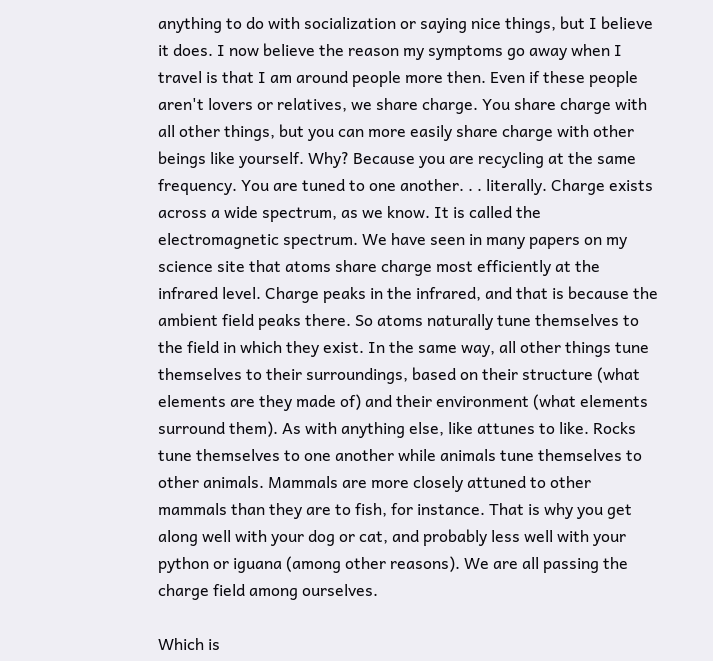anything to do with socialization or saying nice things, but I believe it does. I now believe the reason my symptoms go away when I travel is that I am around people more then. Even if these people aren't lovers or relatives, we share charge. You share charge with all other things, but you can more easily share charge with other beings like yourself. Why? Because you are recycling at the same frequency. You are tuned to one another. . . literally. Charge exists across a wide spectrum, as we know. It is called the electromagnetic spectrum. We have seen in many papers on my science site that atoms share charge most efficiently at the infrared level. Charge peaks in the infrared, and that is because the ambient field peaks there. So atoms naturally tune themselves to the field in which they exist. In the same way, all other things tune themselves to their surroundings, based on their structure (what elements are they made of) and their environment (what elements surround them). As with anything else, like attunes to like. Rocks tune themselves to one another while animals tune themselves to other animals. Mammals are more closely attuned to other mammals than they are to fish, for instance. That is why you get along well with your dog or cat, and probably less well with your python or iguana (among other reasons). We are all passing the charge field among ourselves.

Which is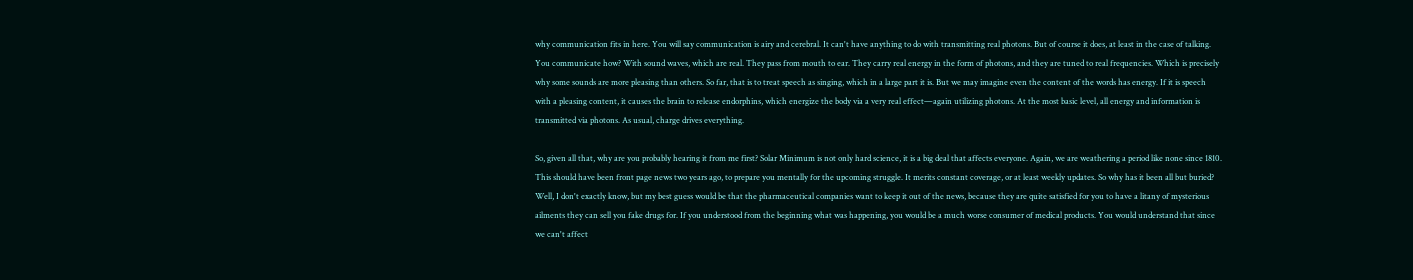why communication fits in here. You will say communication is airy and cerebral. It can't have anything to do with transmitting real photons. But of course it does, at least in the case of talking. You communicate how? With sound waves, which are real. They pass from mouth to ear. They carry real energy in the form of photons, and they are tuned to real frequencies. Which is precisely why some sounds are more pleasing than others. So far, that is to treat speech as singing, which in a large part it is. But we may imagine even the content of the words has energy. If it is speech with a pleasing content, it causes the brain to release endorphins, which energize the body via a very real effect—again utilizing photons. At the most basic level, all energy and information is transmitted via photons. As usual, charge drives everything.

So, given all that, why are you probably hearing it from me first? Solar Minimum is not only hard science, it is a big deal that affects everyone. Again, we are weathering a period like none since 1810. This should have been front page news two years ago, to prepare you mentally for the upcoming struggle. It merits constant coverage, or at least weekly updates. So why has it been all but buried? Well, I don't exactly know, but my best guess would be that the pharmaceutical companies want to keep it out of the news, because they are quite satisfied for you to have a litany of mysterious ailments they can sell you fake drugs for. If you understood from the beginning what was happening, you would be a much worse consumer of medical products. You would understand that since we can't affect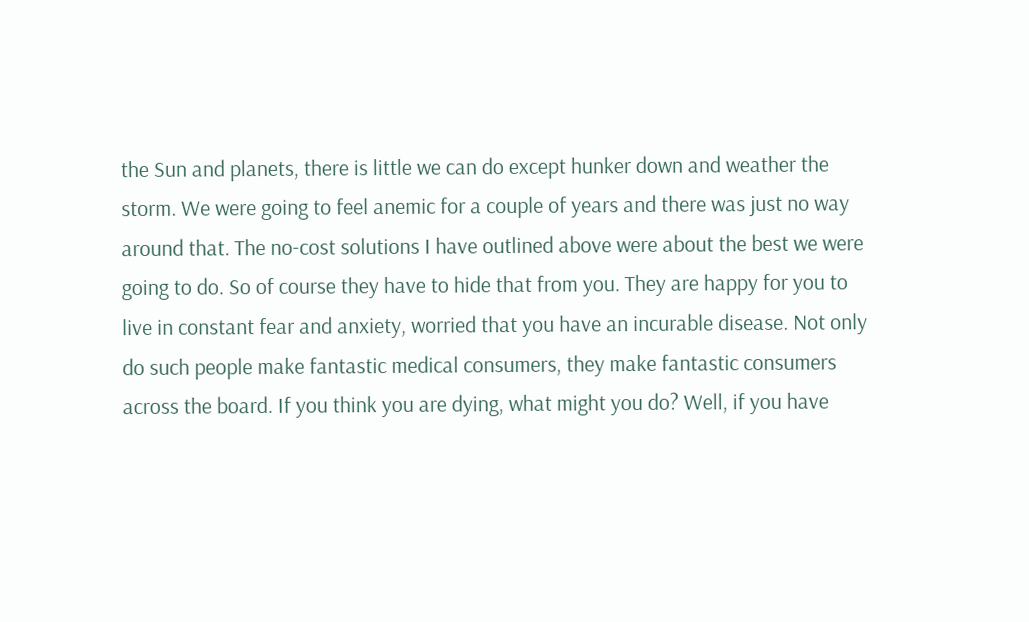the Sun and planets, there is little we can do except hunker down and weather the storm. We were going to feel anemic for a couple of years and there was just no way around that. The no-cost solutions I have outlined above were about the best we were going to do. So of course they have to hide that from you. They are happy for you to live in constant fear and anxiety, worried that you have an incurable disease. Not only do such people make fantastic medical consumers, they make fantastic consumers across the board. If you think you are dying, what might you do? Well, if you have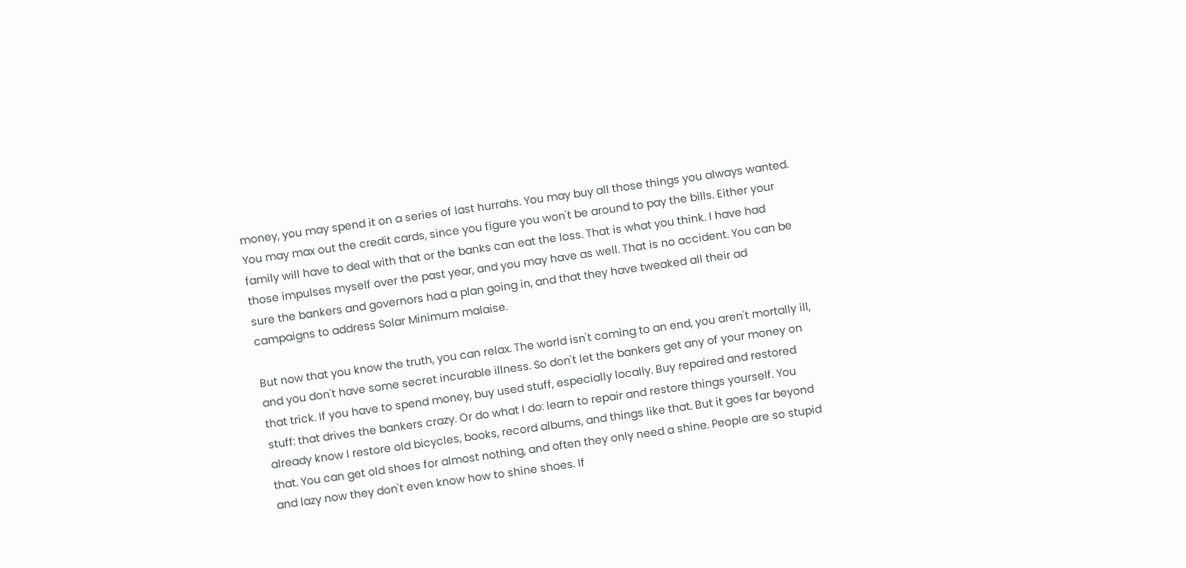money, you may spend it on a series of last hurrahs. You may buy all those things you always wanted. You may max out the credit cards, since you figure you won't be around to pay the bills. Either your family will have to deal with that or the banks can eat the loss. That is what you think. I have had those impulses myself over the past year, and you may have as well. That is no accident. You can be sure the bankers and governors had a plan going in, and that they have tweaked all their ad campaigns to address Solar Minimum malaise.

But now that you know the truth, you can relax. The world isn't coming to an end, you aren't mortally ill, and you don't have some secret incurable illness. So don't let the bankers get any of your money on that trick. If you have to spend money, buy used stuff, especially locally. Buy repaired and restored stuff: that drives the bankers crazy. Or do what I do: learn to repair and restore things yourself. You already know I restore old bicycles, books, record albums, and things like that. But it goes far beyond that. You can get old shoes for almost nothing, and often they only need a shine. People are so stupid and lazy now they don't even know how to shine shoes. If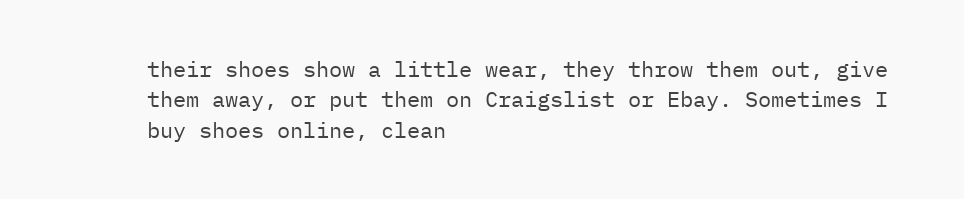their shoes show a little wear, they throw them out, give them away, or put them on Craigslist or Ebay. Sometimes I buy shoes online, clean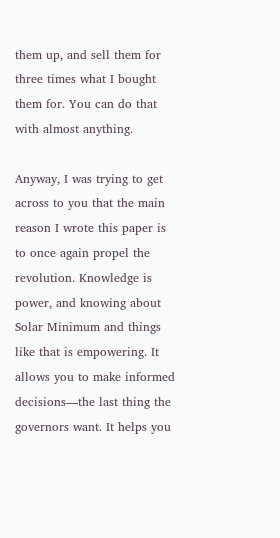them up, and sell them for three times what I bought them for. You can do that with almost anything.

Anyway, I was trying to get across to you that the main reason I wrote this paper is to once again propel the revolution. Knowledge is power, and knowing about Solar Minimum and things like that is empowering. It allows you to make informed decisions—the last thing the governors want. It helps you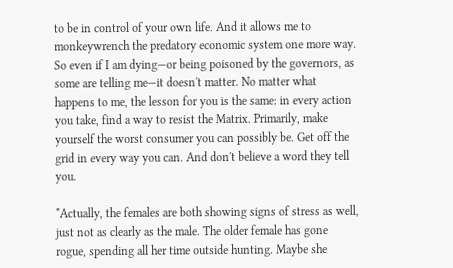to be in control of your own life. And it allows me to monkeywrench the predatory economic system one more way. So even if I am dying—or being poisoned by the governors, as some are telling me—it doesn't matter. No matter what happens to me, the lesson for you is the same: in every action you take, find a way to resist the Matrix. Primarily, make yourself the worst consumer you can possibly be. Get off the grid in every way you can. And don't believe a word they tell you.

*Actually, the females are both showing signs of stress as well, just not as clearly as the male. The older female has gone rogue, spending all her time outside hunting. Maybe she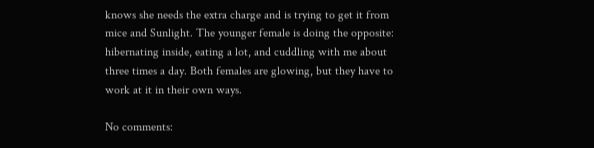knows she needs the extra charge and is trying to get it from mice and Sunlight. The younger female is doing the opposite: hibernating inside, eating a lot, and cuddling with me about three times a day. Both females are glowing, but they have to work at it in their own ways.

No comments: